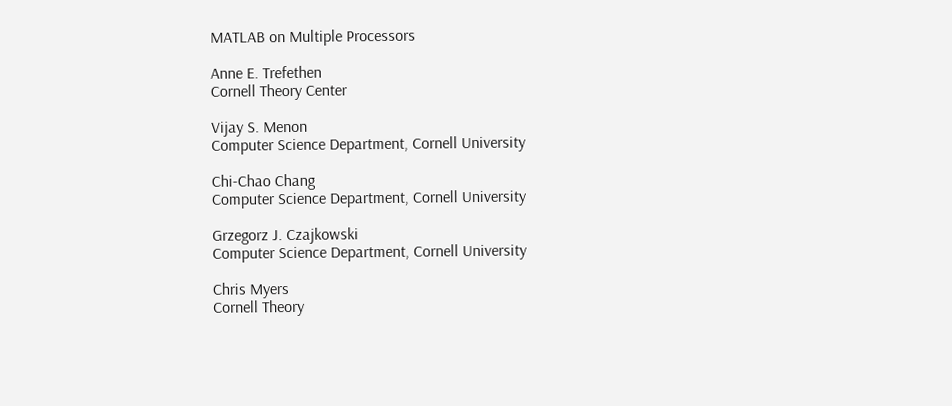MATLAB on Multiple Processors

Anne E. Trefethen
Cornell Theory Center

Vijay S. Menon
Computer Science Department, Cornell University

Chi-Chao Chang
Computer Science Department, Cornell University

Grzegorz J. Czajkowski
Computer Science Department, Cornell University

Chris Myers
Cornell Theory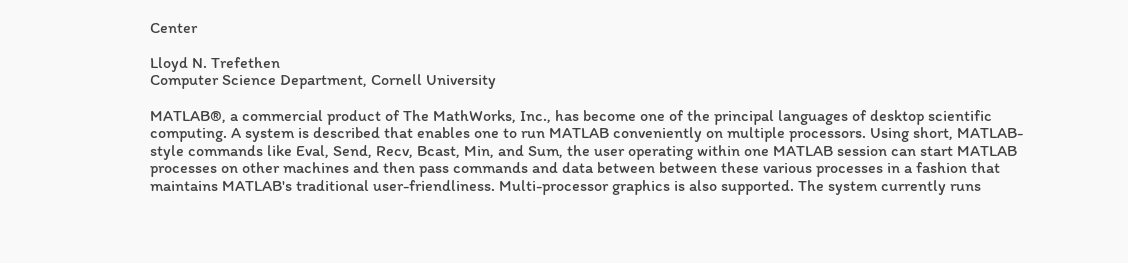Center

Lloyd N. Trefethen
Computer Science Department, Cornell University

MATLAB®, a commercial product of The MathWorks, Inc., has become one of the principal languages of desktop scientific computing. A system is described that enables one to run MATLAB conveniently on multiple processors. Using short, MATLAB-style commands like Eval, Send, Recv, Bcast, Min, and Sum, the user operating within one MATLAB session can start MATLAB processes on other machines and then pass commands and data between between these various processes in a fashion that maintains MATLAB's traditional user-friendliness. Multi-processor graphics is also supported. The system currently runs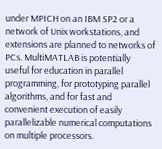under MPICH on an IBM SP2 or a network of Unix workstations, and extensions are planned to networks of PCs. MultiMATLAB is potentially useful for education in parallel programming, for prototyping parallel algorithms, and for fast and convenient execution of easily parallelizable numerical computations on multiple processors.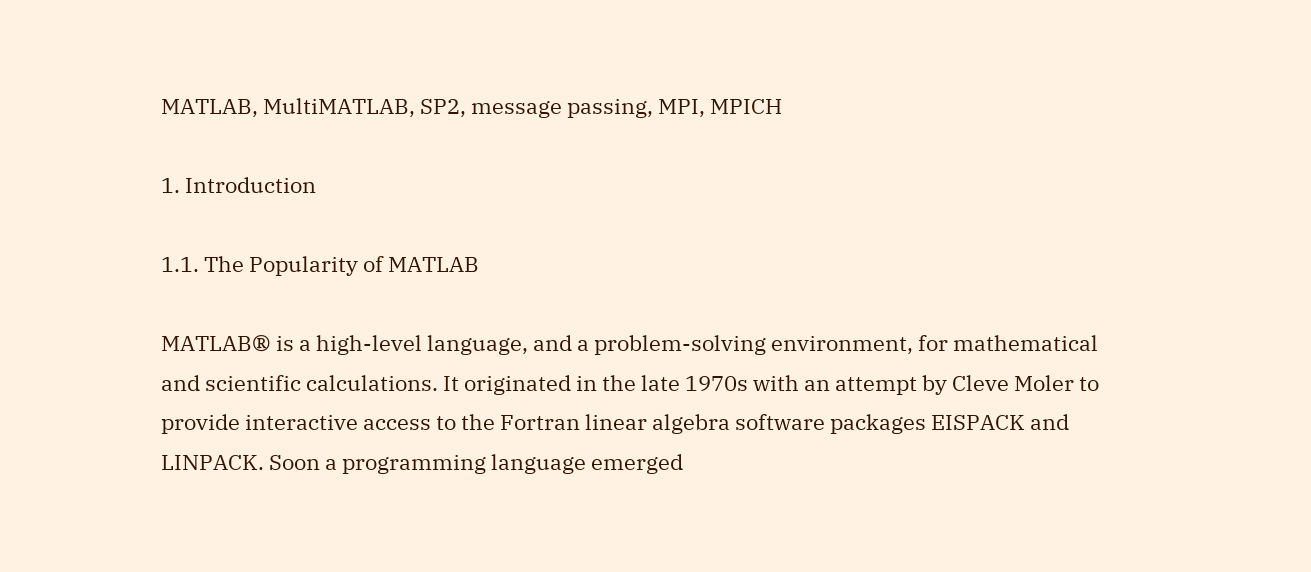MATLAB, MultiMATLAB, SP2, message passing, MPI, MPICH

1. Introduction

1.1. The Popularity of MATLAB

MATLAB® is a high-level language, and a problem-solving environment, for mathematical and scientific calculations. It originated in the late 1970s with an attempt by Cleve Moler to provide interactive access to the Fortran linear algebra software packages EISPACK and LINPACK. Soon a programming language emerged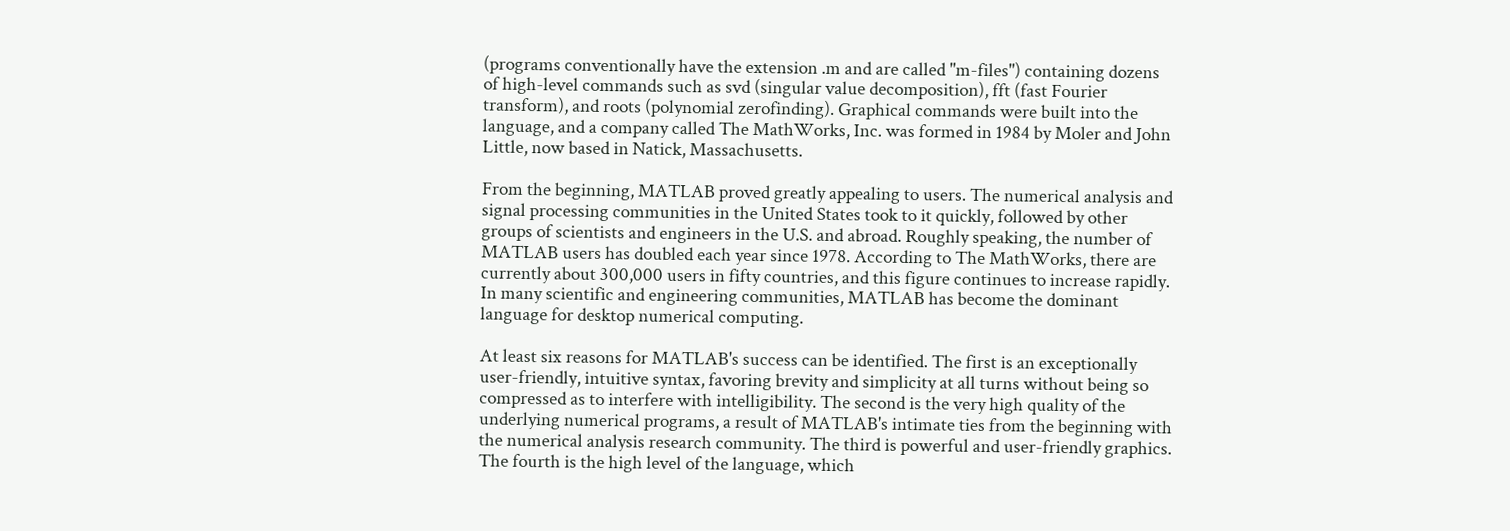(programs conventionally have the extension .m and are called "m-files") containing dozens of high-level commands such as svd (singular value decomposition), fft (fast Fourier transform), and roots (polynomial zerofinding). Graphical commands were built into the language, and a company called The MathWorks, Inc. was formed in 1984 by Moler and John Little, now based in Natick, Massachusetts.

From the beginning, MATLAB proved greatly appealing to users. The numerical analysis and signal processing communities in the United States took to it quickly, followed by other groups of scientists and engineers in the U.S. and abroad. Roughly speaking, the number of MATLAB users has doubled each year since 1978. According to The MathWorks, there are currently about 300,000 users in fifty countries, and this figure continues to increase rapidly. In many scientific and engineering communities, MATLAB has become the dominant language for desktop numerical computing.

At least six reasons for MATLAB's success can be identified. The first is an exceptionally user-friendly, intuitive syntax, favoring brevity and simplicity at all turns without being so compressed as to interfere with intelligibility. The second is the very high quality of the underlying numerical programs, a result of MATLAB's intimate ties from the beginning with the numerical analysis research community. The third is powerful and user-friendly graphics. The fourth is the high level of the language, which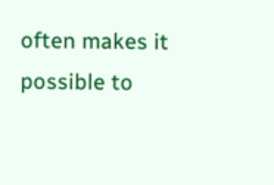often makes it possible to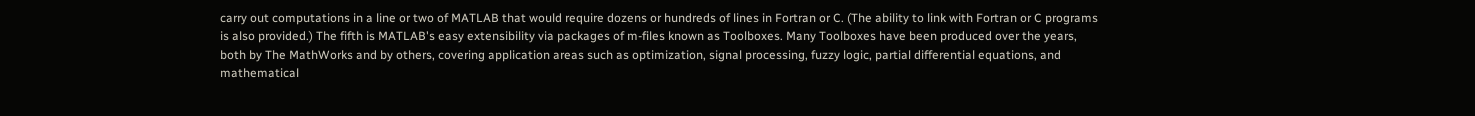carry out computations in a line or two of MATLAB that would require dozens or hundreds of lines in Fortran or C. (The ability to link with Fortran or C programs is also provided.) The fifth is MATLAB's easy extensibility via packages of m-files known as Toolboxes. Many Toolboxes have been produced over the years, both by The MathWorks and by others, covering application areas such as optimization, signal processing, fuzzy logic, partial differential equations, and mathematical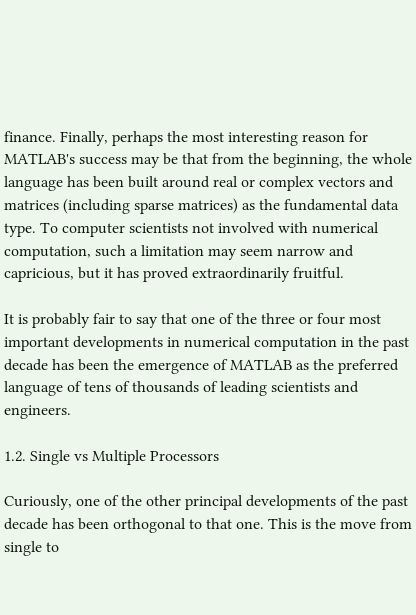finance. Finally, perhaps the most interesting reason for MATLAB's success may be that from the beginning, the whole language has been built around real or complex vectors and matrices (including sparse matrices) as the fundamental data type. To computer scientists not involved with numerical computation, such a limitation may seem narrow and capricious, but it has proved extraordinarily fruitful.

It is probably fair to say that one of the three or four most important developments in numerical computation in the past decade has been the emergence of MATLAB as the preferred language of tens of thousands of leading scientists and engineers.

1.2. Single vs Multiple Processors

Curiously, one of the other principal developments of the past decade has been orthogonal to that one. This is the move from single to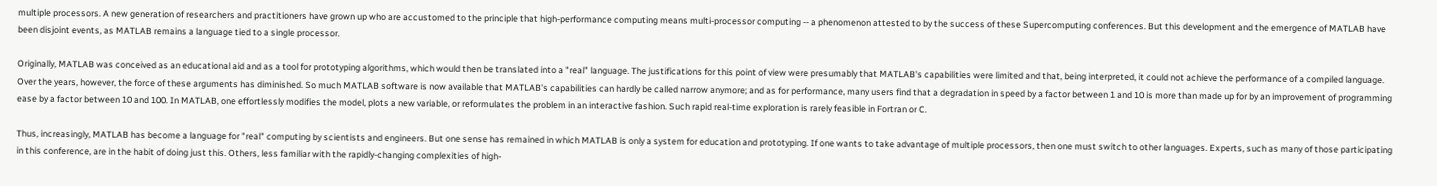multiple processors. A new generation of researchers and practitioners have grown up who are accustomed to the principle that high-performance computing means multi-processor computing -- a phenomenon attested to by the success of these Supercomputing conferences. But this development and the emergence of MATLAB have been disjoint events, as MATLAB remains a language tied to a single processor.

Originally, MATLAB was conceived as an educational aid and as a tool for prototyping algorithms, which would then be translated into a "real" language. The justifications for this point of view were presumably that MATLAB's capabilities were limited and that, being interpreted, it could not achieve the performance of a compiled language. Over the years, however, the force of these arguments has diminished. So much MATLAB software is now available that MATLAB's capabilities can hardly be called narrow anymore; and as for performance, many users find that a degradation in speed by a factor between 1 and 10 is more than made up for by an improvement of programming ease by a factor between 10 and 100. In MATLAB, one effortlessly modifies the model, plots a new variable, or reformulates the problem in an interactive fashion. Such rapid real-time exploration is rarely feasible in Fortran or C.

Thus, increasingly, MATLAB has become a language for "real" computing by scientists and engineers. But one sense has remained in which MATLAB is only a system for education and prototyping. If one wants to take advantage of multiple processors, then one must switch to other languages. Experts, such as many of those participating in this conference, are in the habit of doing just this. Others, less familiar with the rapidly-changing complexities of high-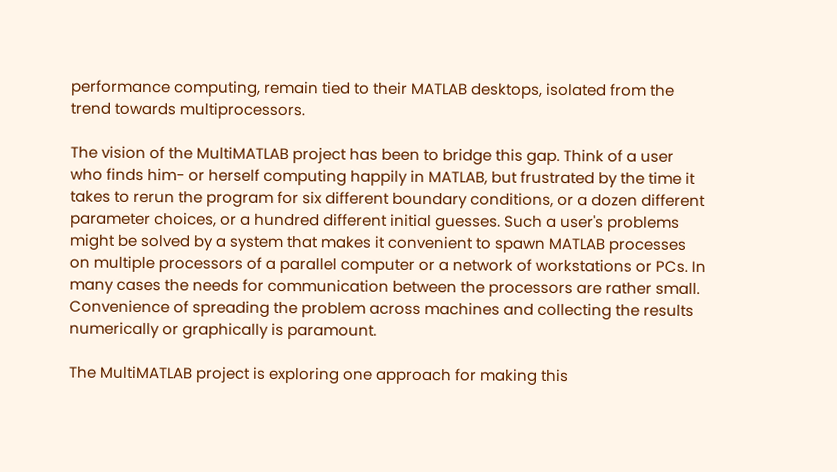performance computing, remain tied to their MATLAB desktops, isolated from the trend towards multiprocessors.

The vision of the MultiMATLAB project has been to bridge this gap. Think of a user who finds him- or herself computing happily in MATLAB, but frustrated by the time it takes to rerun the program for six different boundary conditions, or a dozen different parameter choices, or a hundred different initial guesses. Such a user's problems might be solved by a system that makes it convenient to spawn MATLAB processes on multiple processors of a parallel computer or a network of workstations or PCs. In many cases the needs for communication between the processors are rather small. Convenience of spreading the problem across machines and collecting the results numerically or graphically is paramount.

The MultiMATLAB project is exploring one approach for making this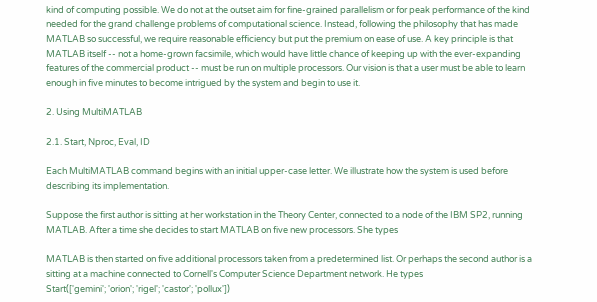kind of computing possible. We do not at the outset aim for fine-grained parallelism or for peak performance of the kind needed for the grand challenge problems of computational science. Instead, following the philosophy that has made MATLAB so successful, we require reasonable efficiency but put the premium on ease of use. A key principle is that MATLAB itself -- not a home-grown facsimile, which would have little chance of keeping up with the ever-expanding features of the commercial product -- must be run on multiple processors. Our vision is that a user must be able to learn enough in five minutes to become intrigued by the system and begin to use it.

2. Using MultiMATLAB

2.1. Start, Nproc, Eval, ID

Each MultiMATLAB command begins with an initial upper-case letter. We illustrate how the system is used before describing its implementation.

Suppose the first author is sitting at her workstation in the Theory Center, connected to a node of the IBM SP2, running MATLAB. After a time she decides to start MATLAB on five new processors. She types

MATLAB is then started on five additional processors taken from a predetermined list. Or perhaps the second author is a sitting at a machine connected to Cornell's Computer Science Department network. He types
Start(['gemini'; 'orion'; 'rigel'; 'castor'; 'pollux'])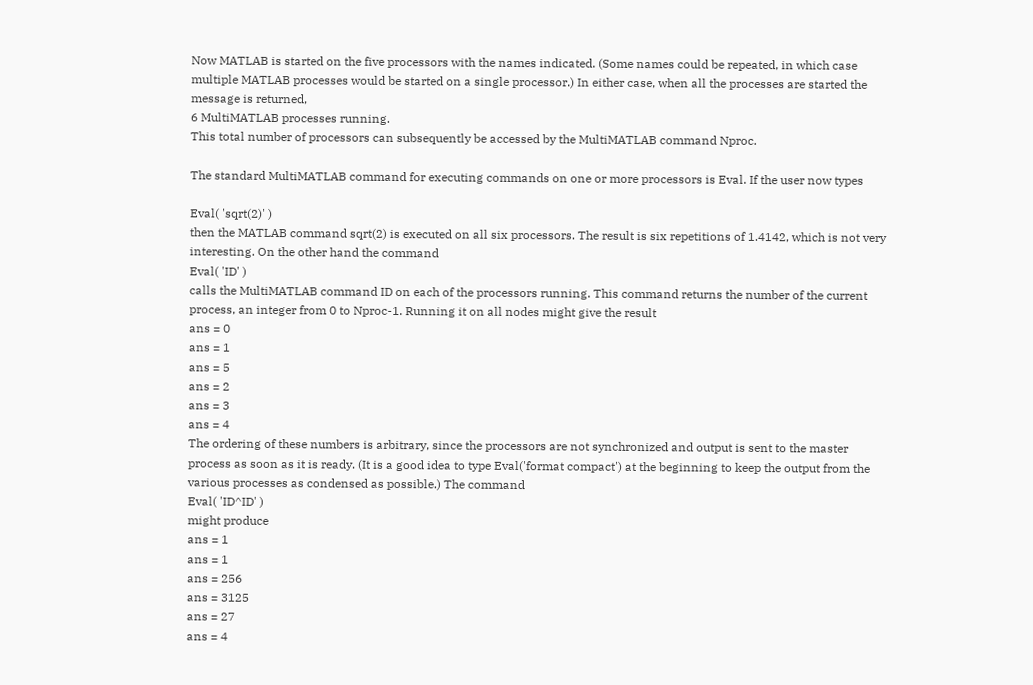Now MATLAB is started on the five processors with the names indicated. (Some names could be repeated, in which case multiple MATLAB processes would be started on a single processor.) In either case, when all the processes are started the message is returned,
6 MultiMATLAB processes running.
This total number of processors can subsequently be accessed by the MultiMATLAB command Nproc.

The standard MultiMATLAB command for executing commands on one or more processors is Eval. If the user now types

Eval( 'sqrt(2)' )
then the MATLAB command sqrt(2) is executed on all six processors. The result is six repetitions of 1.4142, which is not very interesting. On the other hand the command
Eval( 'ID' )
calls the MultiMATLAB command ID on each of the processors running. This command returns the number of the current process, an integer from 0 to Nproc-1. Running it on all nodes might give the result
ans = 0
ans = 1
ans = 5
ans = 2
ans = 3
ans = 4
The ordering of these numbers is arbitrary, since the processors are not synchronized and output is sent to the master process as soon as it is ready. (It is a good idea to type Eval('format compact') at the beginning to keep the output from the various processes as condensed as possible.) The command
Eval( 'ID^ID' )
might produce
ans = 1
ans = 1
ans = 256
ans = 3125
ans = 27
ans = 4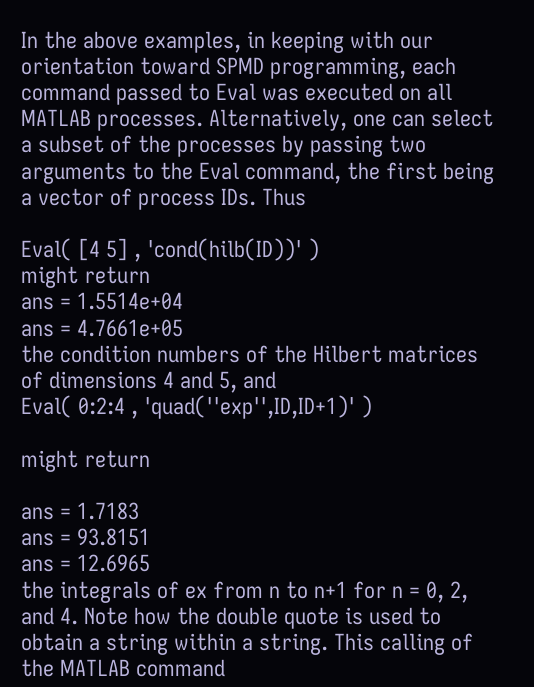In the above examples, in keeping with our orientation toward SPMD programming, each command passed to Eval was executed on all MATLAB processes. Alternatively, one can select a subset of the processes by passing two arguments to the Eval command, the first being a vector of process IDs. Thus

Eval( [4 5] , 'cond(hilb(ID))' )
might return
ans = 1.5514e+04
ans = 4.7661e+05
the condition numbers of the Hilbert matrices of dimensions 4 and 5, and
Eval( 0:2:4 , 'quad(''exp'',ID,ID+1)' )

might return

ans = 1.7183
ans = 93.8151
ans = 12.6965
the integrals of ex from n to n+1 for n = 0, 2, and 4. Note how the double quote is used to obtain a string within a string. This calling of the MATLAB command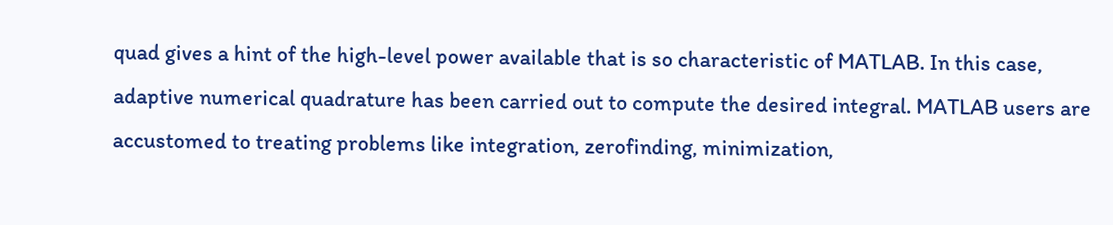quad gives a hint of the high-level power available that is so characteristic of MATLAB. In this case, adaptive numerical quadrature has been carried out to compute the desired integral. MATLAB users are accustomed to treating problems like integration, zerofinding, minimization,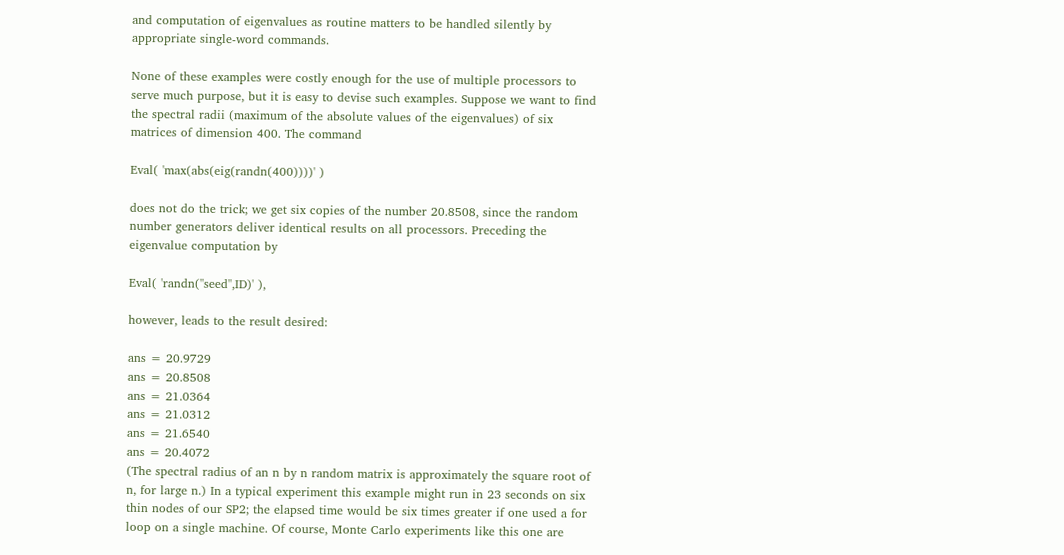and computation of eigenvalues as routine matters to be handled silently by appropriate single-word commands.

None of these examples were costly enough for the use of multiple processors to serve much purpose, but it is easy to devise such examples. Suppose we want to find the spectral radii (maximum of the absolute values of the eigenvalues) of six matrices of dimension 400. The command

Eval( 'max(abs(eig(randn(400))))' )

does not do the trick; we get six copies of the number 20.8508, since the random number generators deliver identical results on all processors. Preceding the eigenvalue computation by

Eval( 'randn(''seed'',ID)' ),

however, leads to the result desired:

ans = 20.9729
ans = 20.8508
ans = 21.0364
ans = 21.0312
ans = 21.6540
ans = 20.4072
(The spectral radius of an n by n random matrix is approximately the square root of n, for large n.) In a typical experiment this example might run in 23 seconds on six thin nodes of our SP2; the elapsed time would be six times greater if one used a for loop on a single machine. Of course, Monte Carlo experiments like this one are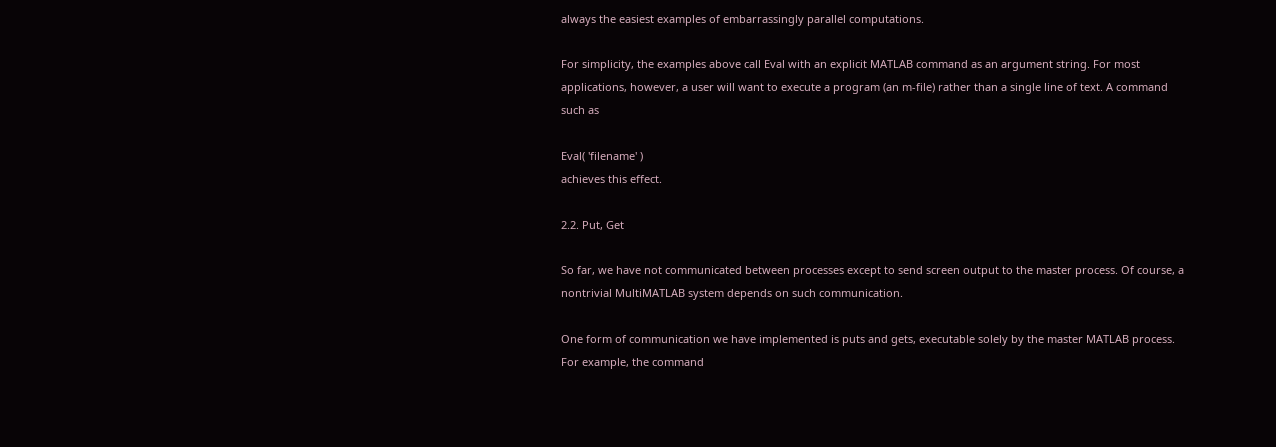always the easiest examples of embarrassingly parallel computations.

For simplicity, the examples above call Eval with an explicit MATLAB command as an argument string. For most applications, however, a user will want to execute a program (an m-file) rather than a single line of text. A command such as

Eval( 'filename' )
achieves this effect.

2.2. Put, Get

So far, we have not communicated between processes except to send screen output to the master process. Of course, a nontrivial MultiMATLAB system depends on such communication.

One form of communication we have implemented is puts and gets, executable solely by the master MATLAB process. For example, the command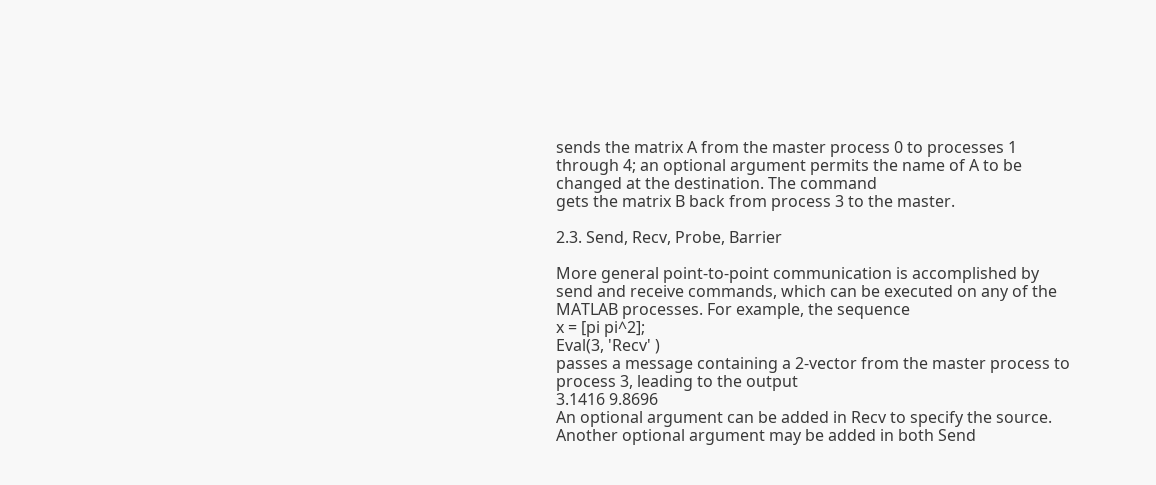sends the matrix A from the master process 0 to processes 1 through 4; an optional argument permits the name of A to be changed at the destination. The command
gets the matrix B back from process 3 to the master.

2.3. Send, Recv, Probe, Barrier

More general point-to-point communication is accomplished by send and receive commands, which can be executed on any of the MATLAB processes. For example, the sequence
x = [pi pi^2];
Eval(3, 'Recv' )
passes a message containing a 2-vector from the master process to process 3, leading to the output
3.1416 9.8696
An optional argument can be added in Recv to specify the source. Another optional argument may be added in both Send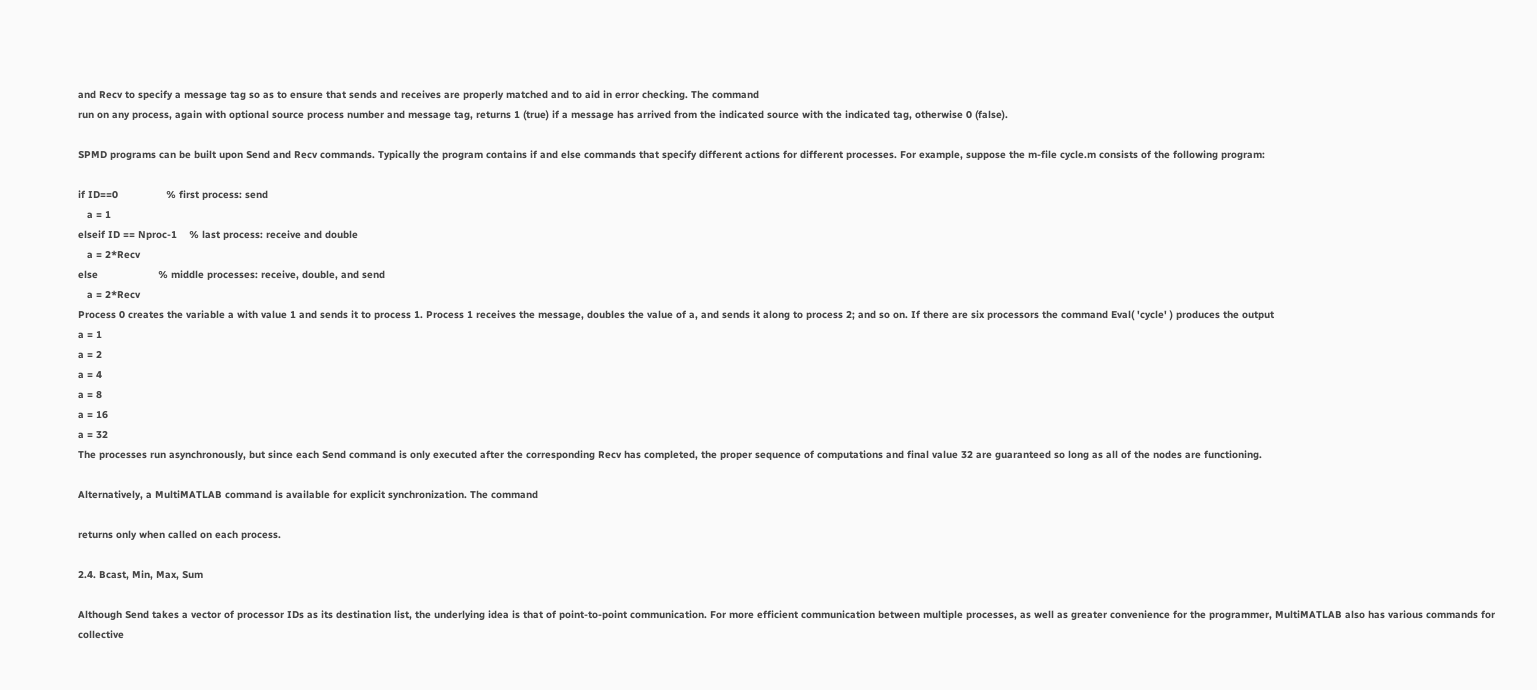and Recv to specify a message tag so as to ensure that sends and receives are properly matched and to aid in error checking. The command
run on any process, again with optional source process number and message tag, returns 1 (true) if a message has arrived from the indicated source with the indicated tag, otherwise 0 (false).

SPMD programs can be built upon Send and Recv commands. Typically the program contains if and else commands that specify different actions for different processes. For example, suppose the m-file cycle.m consists of the following program:

if ID==0                % first process: send
   a = 1
elseif ID == Nproc-1    % last process: receive and double
   a = 2*Recv
else                    % middle processes: receive, double, and send
   a = 2*Recv
Process 0 creates the variable a with value 1 and sends it to process 1. Process 1 receives the message, doubles the value of a, and sends it along to process 2; and so on. If there are six processors the command Eval( 'cycle' ) produces the output
a = 1
a = 2
a = 4
a = 8
a = 16
a = 32
The processes run asynchronously, but since each Send command is only executed after the corresponding Recv has completed, the proper sequence of computations and final value 32 are guaranteed so long as all of the nodes are functioning.

Alternatively, a MultiMATLAB command is available for explicit synchronization. The command

returns only when called on each process.

2.4. Bcast, Min, Max, Sum

Although Send takes a vector of processor IDs as its destination list, the underlying idea is that of point-to-point communication. For more efficient communication between multiple processes, as well as greater convenience for the programmer, MultiMATLAB also has various commands for collective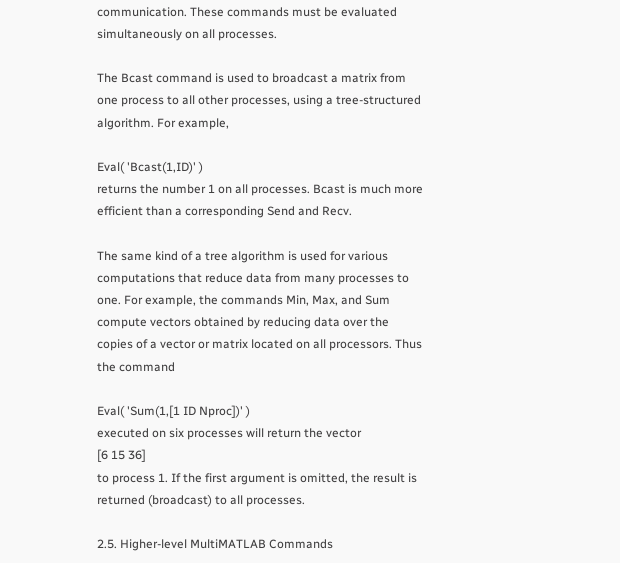communication. These commands must be evaluated simultaneously on all processes.

The Bcast command is used to broadcast a matrix from one process to all other processes, using a tree-structured algorithm. For example,

Eval( 'Bcast(1,ID)' )
returns the number 1 on all processes. Bcast is much more efficient than a corresponding Send and Recv.

The same kind of a tree algorithm is used for various computations that reduce data from many processes to one. For example, the commands Min, Max, and Sum compute vectors obtained by reducing data over the copies of a vector or matrix located on all processors. Thus the command

Eval( 'Sum(1,[1 ID Nproc])' )
executed on six processes will return the vector
[6 15 36]
to process 1. If the first argument is omitted, the result is returned (broadcast) to all processes.

2.5. Higher-level MultiMATLAB Commands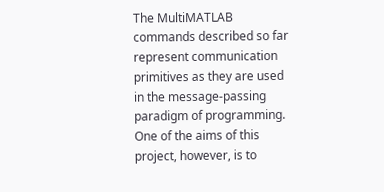The MultiMATLAB commands described so far represent communication primitives as they are used in the message-passing paradigm of programming. One of the aims of this project, however, is to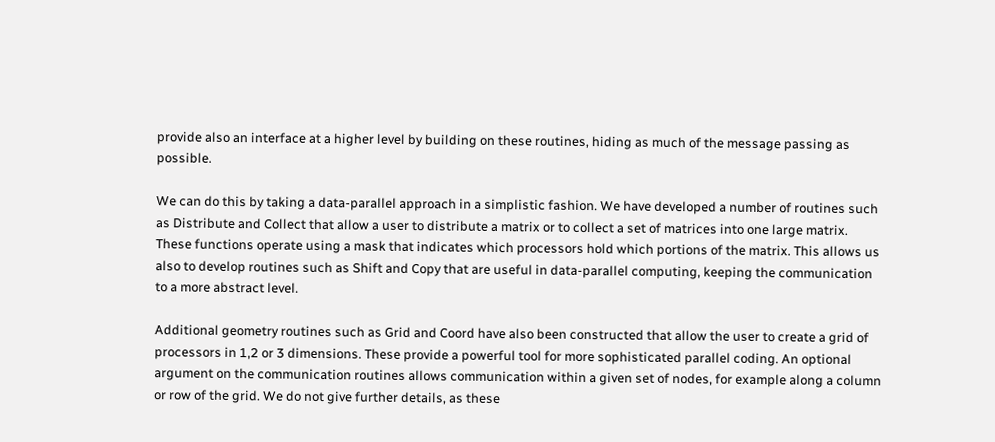provide also an interface at a higher level by building on these routines, hiding as much of the message passing as possible.

We can do this by taking a data-parallel approach in a simplistic fashion. We have developed a number of routines such as Distribute and Collect that allow a user to distribute a matrix or to collect a set of matrices into one large matrix. These functions operate using a mask that indicates which processors hold which portions of the matrix. This allows us also to develop routines such as Shift and Copy that are useful in data-parallel computing, keeping the communication to a more abstract level.

Additional geometry routines such as Grid and Coord have also been constructed that allow the user to create a grid of processors in 1,2 or 3 dimensions. These provide a powerful tool for more sophisticated parallel coding. An optional argument on the communication routines allows communication within a given set of nodes, for example along a column or row of the grid. We do not give further details, as these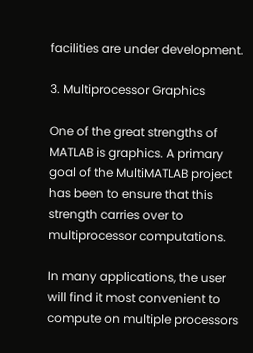facilities are under development.

3. Multiprocessor Graphics

One of the great strengths of MATLAB is graphics. A primary goal of the MultiMATLAB project has been to ensure that this strength carries over to multiprocessor computations.

In many applications, the user will find it most convenient to compute on multiple processors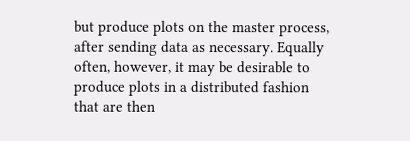but produce plots on the master process, after sending data as necessary. Equally often, however, it may be desirable to produce plots in a distributed fashion that are then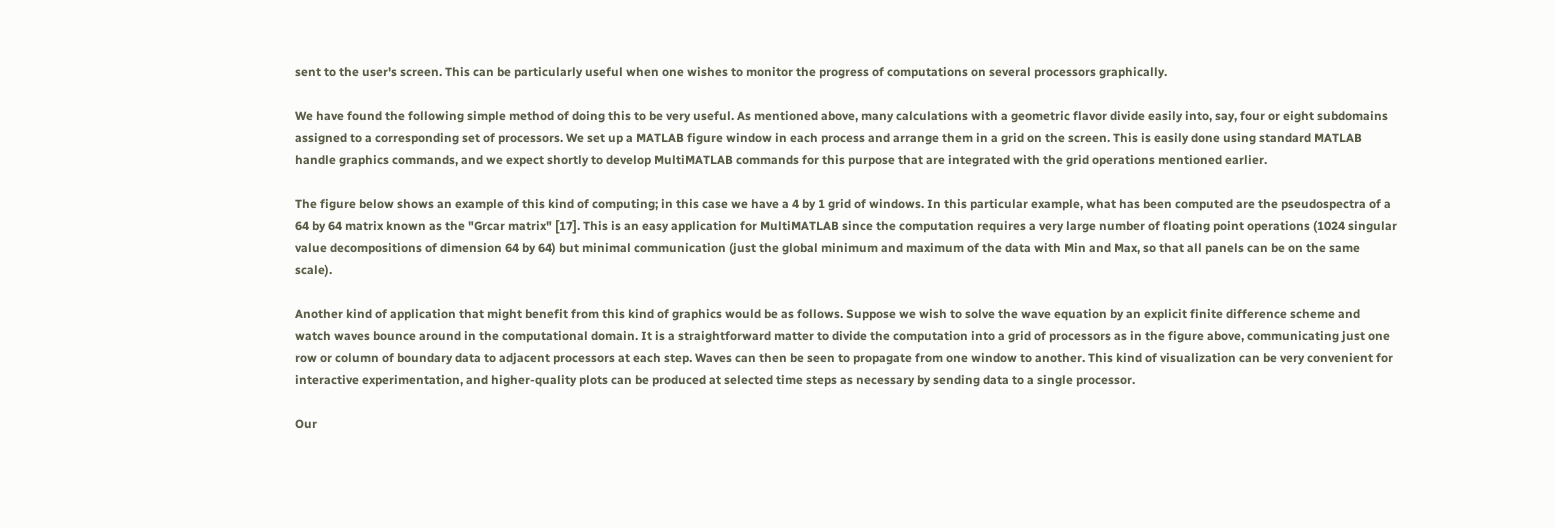sent to the user's screen. This can be particularly useful when one wishes to monitor the progress of computations on several processors graphically.

We have found the following simple method of doing this to be very useful. As mentioned above, many calculations with a geometric flavor divide easily into, say, four or eight subdomains assigned to a corresponding set of processors. We set up a MATLAB figure window in each process and arrange them in a grid on the screen. This is easily done using standard MATLAB handle graphics commands, and we expect shortly to develop MultiMATLAB commands for this purpose that are integrated with the grid operations mentioned earlier.

The figure below shows an example of this kind of computing; in this case we have a 4 by 1 grid of windows. In this particular example, what has been computed are the pseudospectra of a 64 by 64 matrix known as the "Grcar matrix" [17]. This is an easy application for MultiMATLAB since the computation requires a very large number of floating point operations (1024 singular value decompositions of dimension 64 by 64) but minimal communication (just the global minimum and maximum of the data with Min and Max, so that all panels can be on the same scale).

Another kind of application that might benefit from this kind of graphics would be as follows. Suppose we wish to solve the wave equation by an explicit finite difference scheme and watch waves bounce around in the computational domain. It is a straightforward matter to divide the computation into a grid of processors as in the figure above, communicating just one row or column of boundary data to adjacent processors at each step. Waves can then be seen to propagate from one window to another. This kind of visualization can be very convenient for interactive experimentation, and higher-quality plots can be produced at selected time steps as necessary by sending data to a single processor.

Our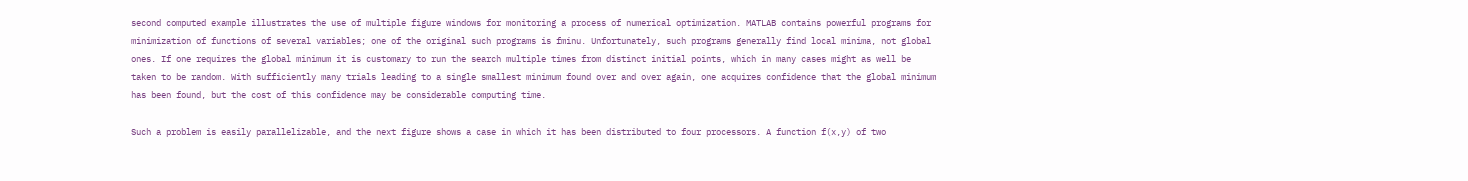second computed example illustrates the use of multiple figure windows for monitoring a process of numerical optimization. MATLAB contains powerful programs for minimization of functions of several variables; one of the original such programs is fminu. Unfortunately, such programs generally find local minima, not global ones. If one requires the global minimum it is customary to run the search multiple times from distinct initial points, which in many cases might as well be taken to be random. With sufficiently many trials leading to a single smallest minimum found over and over again, one acquires confidence that the global minimum has been found, but the cost of this confidence may be considerable computing time.

Such a problem is easily parallelizable, and the next figure shows a case in which it has been distributed to four processors. A function f(x,y) of two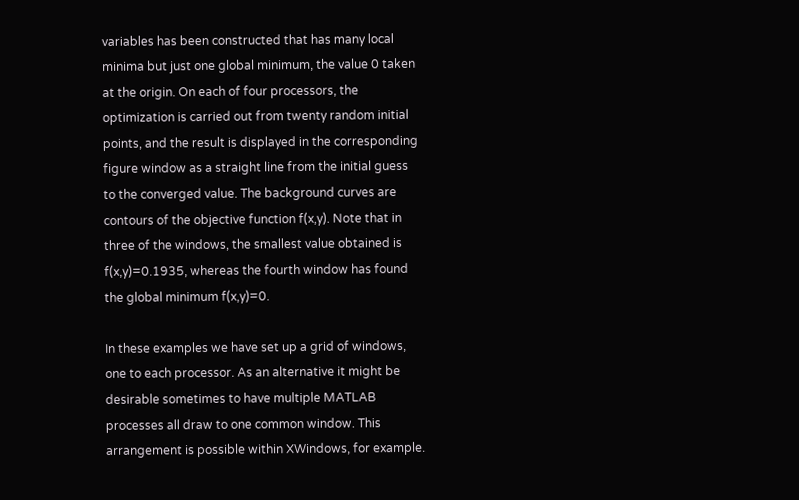variables has been constructed that has many local minima but just one global minimum, the value 0 taken at the origin. On each of four processors, the optimization is carried out from twenty random initial points, and the result is displayed in the corresponding figure window as a straight line from the initial guess to the converged value. The background curves are contours of the objective function f(x,y). Note that in three of the windows, the smallest value obtained is f(x,y)=0.1935, whereas the fourth window has found the global minimum f(x,y)=0.

In these examples we have set up a grid of windows, one to each processor. As an alternative it might be desirable sometimes to have multiple MATLAB processes all draw to one common window. This arrangement is possible within XWindows, for example.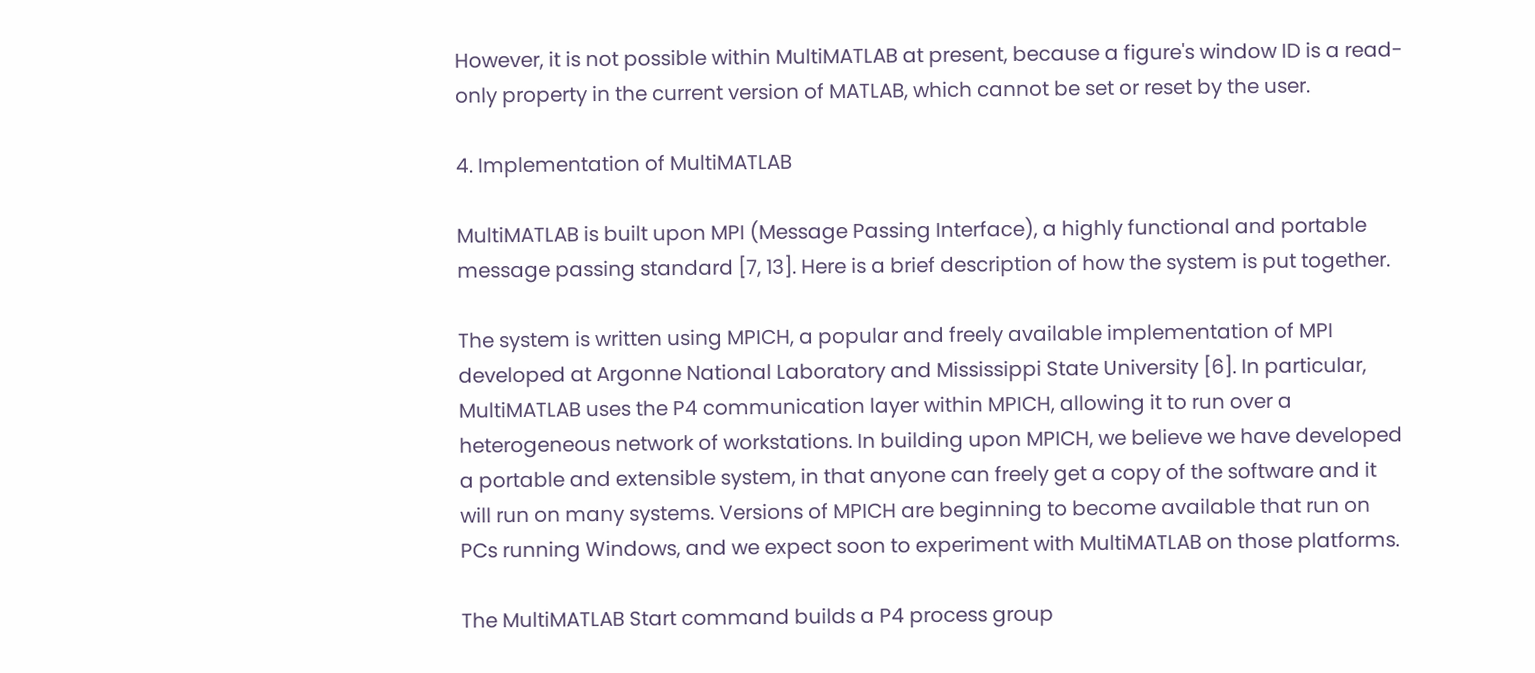However, it is not possible within MultiMATLAB at present, because a figure's window ID is a read-only property in the current version of MATLAB, which cannot be set or reset by the user.

4. Implementation of MultiMATLAB

MultiMATLAB is built upon MPI (Message Passing Interface), a highly functional and portable message passing standard [7, 13]. Here is a brief description of how the system is put together.

The system is written using MPICH, a popular and freely available implementation of MPI developed at Argonne National Laboratory and Mississippi State University [6]. In particular, MultiMATLAB uses the P4 communication layer within MPICH, allowing it to run over a heterogeneous network of workstations. In building upon MPICH, we believe we have developed a portable and extensible system, in that anyone can freely get a copy of the software and it will run on many systems. Versions of MPICH are beginning to become available that run on PCs running Windows, and we expect soon to experiment with MultiMATLAB on those platforms.

The MultiMATLAB Start command builds a P4 process group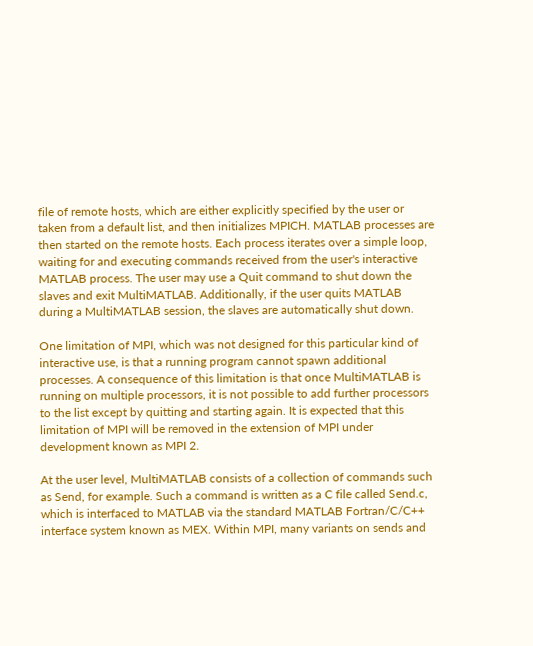file of remote hosts, which are either explicitly specified by the user or taken from a default list, and then initializes MPICH. MATLAB processes are then started on the remote hosts. Each process iterates over a simple loop, waiting for and executing commands received from the user's interactive MATLAB process. The user may use a Quit command to shut down the slaves and exit MultiMATLAB. Additionally, if the user quits MATLAB during a MultiMATLAB session, the slaves are automatically shut down.

One limitation of MPI, which was not designed for this particular kind of interactive use, is that a running program cannot spawn additional processes. A consequence of this limitation is that once MultiMATLAB is running on multiple processors, it is not possible to add further processors to the list except by quitting and starting again. It is expected that this limitation of MPI will be removed in the extension of MPI under development known as MPI 2.

At the user level, MultiMATLAB consists of a collection of commands such as Send, for example. Such a command is written as a C file called Send.c, which is interfaced to MATLAB via the standard MATLAB Fortran/C/C++ interface system known as MEX. Within MPI, many variants on sends and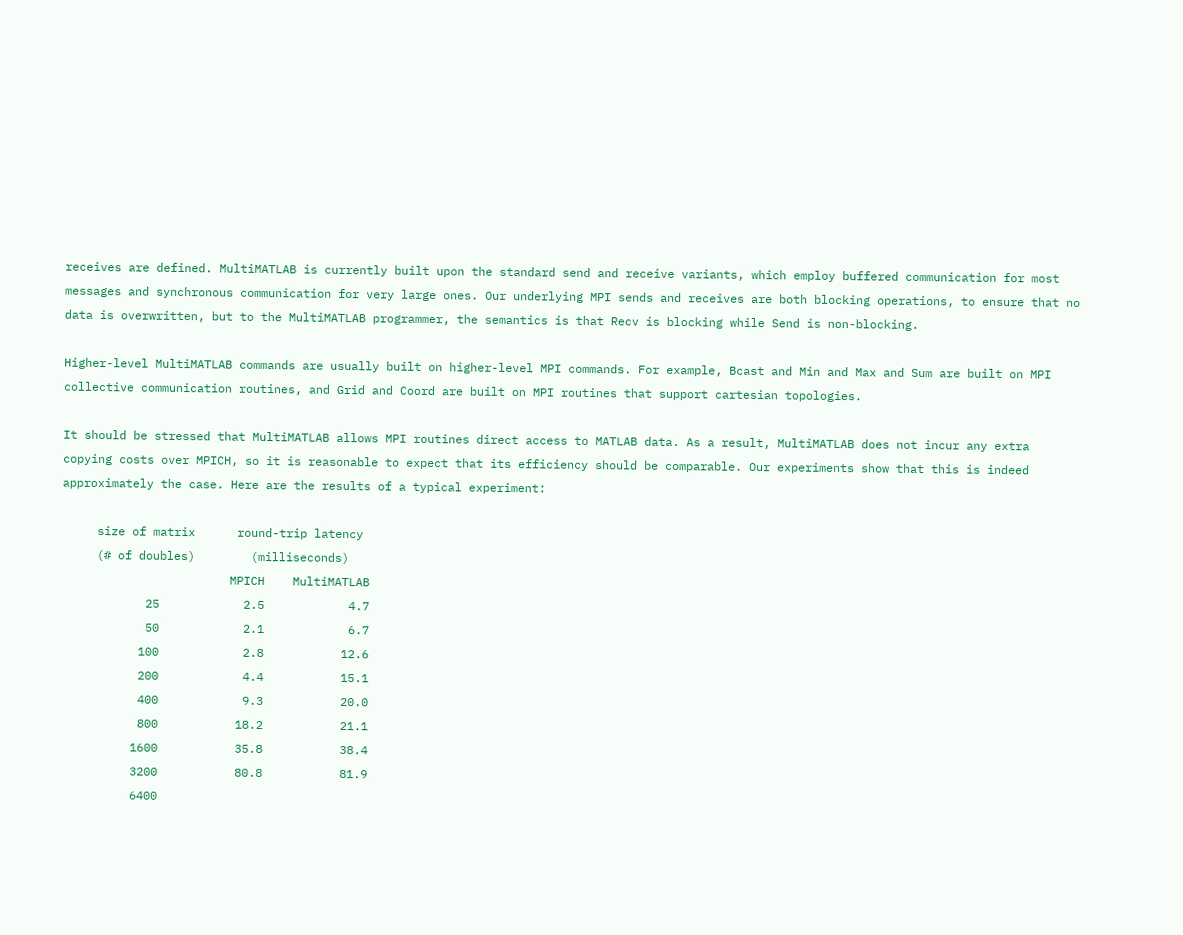receives are defined. MultiMATLAB is currently built upon the standard send and receive variants, which employ buffered communication for most messages and synchronous communication for very large ones. Our underlying MPI sends and receives are both blocking operations, to ensure that no data is overwritten, but to the MultiMATLAB programmer, the semantics is that Recv is blocking while Send is non-blocking.

Higher-level MultiMATLAB commands are usually built on higher-level MPI commands. For example, Bcast and Min and Max and Sum are built on MPI collective communication routines, and Grid and Coord are built on MPI routines that support cartesian topologies.

It should be stressed that MultiMATLAB allows MPI routines direct access to MATLAB data. As a result, MultiMATLAB does not incur any extra copying costs over MPICH, so it is reasonable to expect that its efficiency should be comparable. Our experiments show that this is indeed approximately the case. Here are the results of a typical experiment:

     size of matrix      round-trip latency
     (# of doubles)        (milliseconds)
                        MPICH    MultiMATLAB
            25            2.5            4.7
            50            2.1            6.7
           100            2.8           12.6
           200            4.4           15.1
           400            9.3           20.0
           800           18.2           21.1
          1600           35.8           38.4
          3200           80.8           81.9
          6400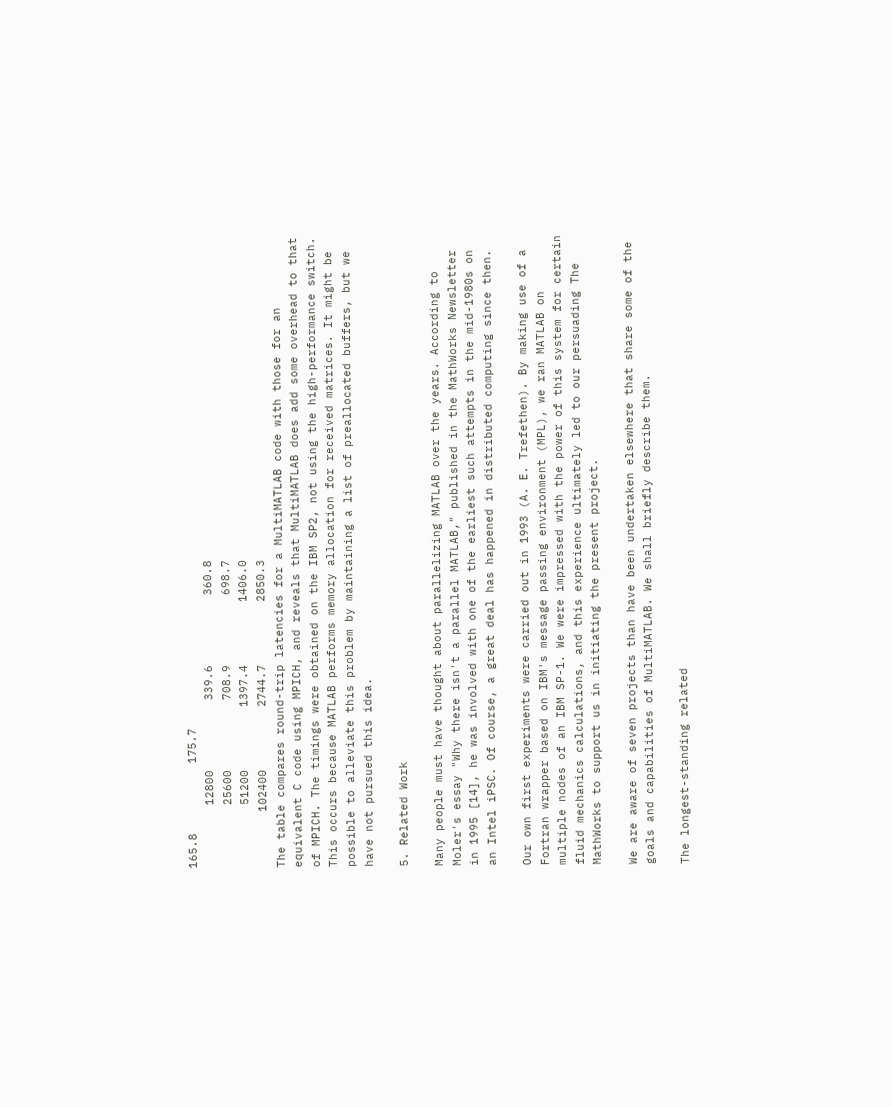165.8          175.7
         12800          339.6          360.8
         25600          708.9          698.7
         51200         1397.4         1406.0
        102400         2744.7         2850.3
The table compares round-trip latencies for a MultiMATLAB code with those for an equivalent C code using MPICH, and reveals that MultiMATLAB does add some overhead to that of MPICH. The timings were obtained on the IBM SP2, not using the high-performance switch. This occurs because MATLAB performs memory allocation for received matrices. It might be possible to alleviate this problem by maintaining a list of preallocated buffers, but we have not pursued this idea.

5. Related Work

Many people must have thought about parallelizing MATLAB over the years. According to Moler's essay "Why there isn't a parallel MATLAB," published in the MathWorks Newsletter in 1995 [14], he was involved with one of the earliest such attempts in the mid-1980s on an Intel iPSC. Of course, a great deal has happened in distributed computing since then.

Our own first experiments were carried out in 1993 (A. E. Trefethen). By making use of a Fortran wrapper based on IBM's message passing environment (MPL), we ran MATLAB on multiple nodes of an IBM SP-1. We were impressed with the power of this system for certain fluid mechanics calculations, and this experience ultimately led to our persuading The MathWorks to support us in initiating the present project.

We are aware of seven projects than have been undertaken elsewhere that share some of the goals and capabilities of MultiMATLAB. We shall briefly describe them.

The longest-standing related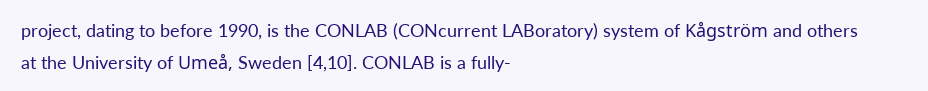project, dating to before 1990, is the CONLAB (CONcurrent LABoratory) system of Kågström and others at the University of Umeå, Sweden [4,10]. CONLAB is a fully-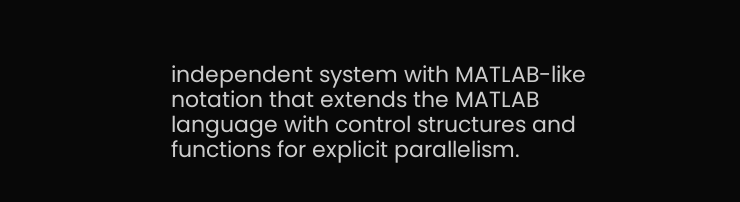independent system with MATLAB-like notation that extends the MATLAB language with control structures and functions for explicit parallelism.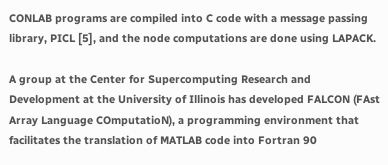CONLAB programs are compiled into C code with a message passing library, PICL [5], and the node computations are done using LAPACK.

A group at the Center for Supercomputing Research and Development at the University of Illinois has developed FALCON (FAst Array Language COmputatioN), a programming environment that facilitates the translation of MATLAB code into Fortran 90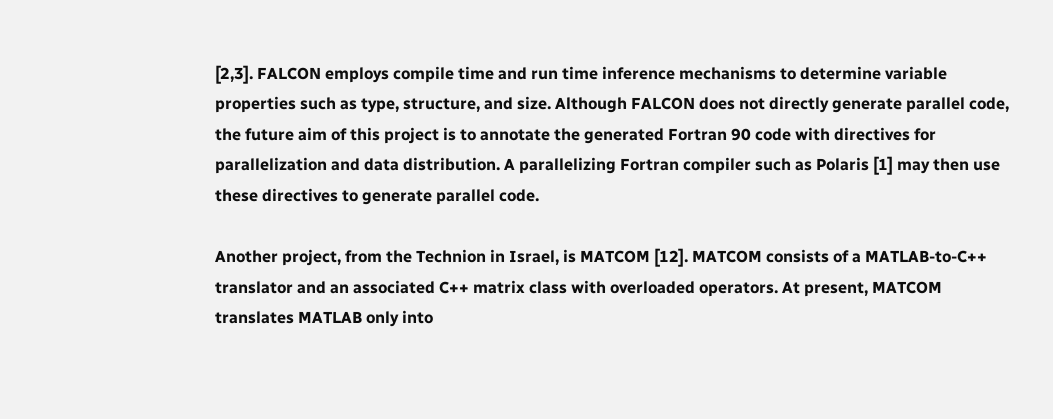[2,3]. FALCON employs compile time and run time inference mechanisms to determine variable properties such as type, structure, and size. Although FALCON does not directly generate parallel code, the future aim of this project is to annotate the generated Fortran 90 code with directives for parallelization and data distribution. A parallelizing Fortran compiler such as Polaris [1] may then use these directives to generate parallel code.

Another project, from the Technion in Israel, is MATCOM [12]. MATCOM consists of a MATLAB-to-C++ translator and an associated C++ matrix class with overloaded operators. At present, MATCOM translates MATLAB only into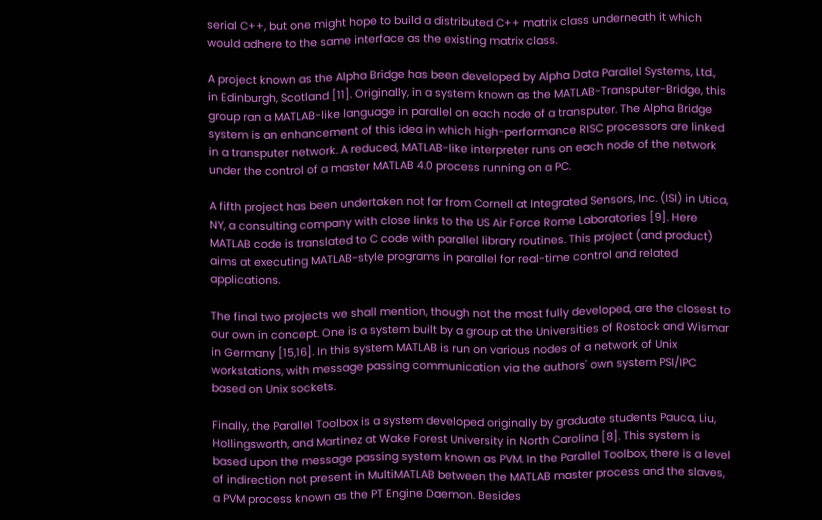serial C++, but one might hope to build a distributed C++ matrix class underneath it which would adhere to the same interface as the existing matrix class.

A project known as the Alpha Bridge has been developed by Alpha Data Parallel Systems, Ltd., in Edinburgh, Scotland [11]. Originally, in a system known as the MATLAB-Transputer-Bridge, this group ran a MATLAB-like language in parallel on each node of a transputer. The Alpha Bridge system is an enhancement of this idea in which high-performance RISC processors are linked in a transputer network. A reduced, MATLAB-like interpreter runs on each node of the network under the control of a master MATLAB 4.0 process running on a PC.

A fifth project has been undertaken not far from Cornell at Integrated Sensors, Inc. (ISI) in Utica, NY, a consulting company with close links to the US Air Force Rome Laboratories [9]. Here MATLAB code is translated to C code with parallel library routines. This project (and product) aims at executing MATLAB-style programs in parallel for real-time control and related applications.

The final two projects we shall mention, though not the most fully developed, are the closest to our own in concept. One is a system built by a group at the Universities of Rostock and Wismar in Germany [15,16]. In this system MATLAB is run on various nodes of a network of Unix workstations, with message passing communication via the authors' own system PSI/IPC based on Unix sockets.

Finally, the Parallel Toolbox is a system developed originally by graduate students Pauca, Liu, Hollingsworth, and Martinez at Wake Forest University in North Carolina [8]. This system is based upon the message passing system known as PVM. In the Parallel Toolbox, there is a level of indirection not present in MultiMATLAB between the MATLAB master process and the slaves, a PVM process known as the PT Engine Daemon. Besides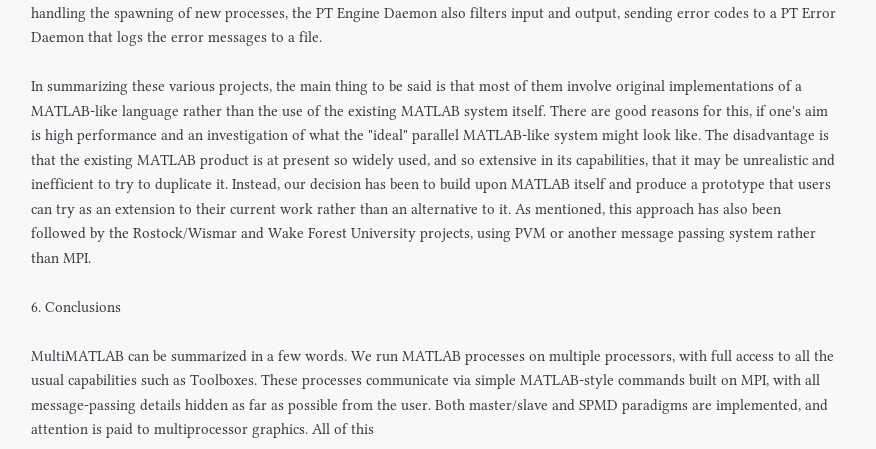handling the spawning of new processes, the PT Engine Daemon also filters input and output, sending error codes to a PT Error Daemon that logs the error messages to a file.

In summarizing these various projects, the main thing to be said is that most of them involve original implementations of a MATLAB-like language rather than the use of the existing MATLAB system itself. There are good reasons for this, if one's aim is high performance and an investigation of what the "ideal" parallel MATLAB-like system might look like. The disadvantage is that the existing MATLAB product is at present so widely used, and so extensive in its capabilities, that it may be unrealistic and inefficient to try to duplicate it. Instead, our decision has been to build upon MATLAB itself and produce a prototype that users can try as an extension to their current work rather than an alternative to it. As mentioned, this approach has also been followed by the Rostock/Wismar and Wake Forest University projects, using PVM or another message passing system rather than MPI.

6. Conclusions

MultiMATLAB can be summarized in a few words. We run MATLAB processes on multiple processors, with full access to all the usual capabilities such as Toolboxes. These processes communicate via simple MATLAB-style commands built on MPI, with all message-passing details hidden as far as possible from the user. Both master/slave and SPMD paradigms are implemented, and attention is paid to multiprocessor graphics. All of this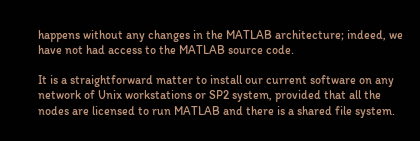happens without any changes in the MATLAB architecture; indeed, we have not had access to the MATLAB source code.

It is a straightforward matter to install our current software on any network of Unix workstations or SP2 system, provided that all the nodes are licensed to run MATLAB and there is a shared file system.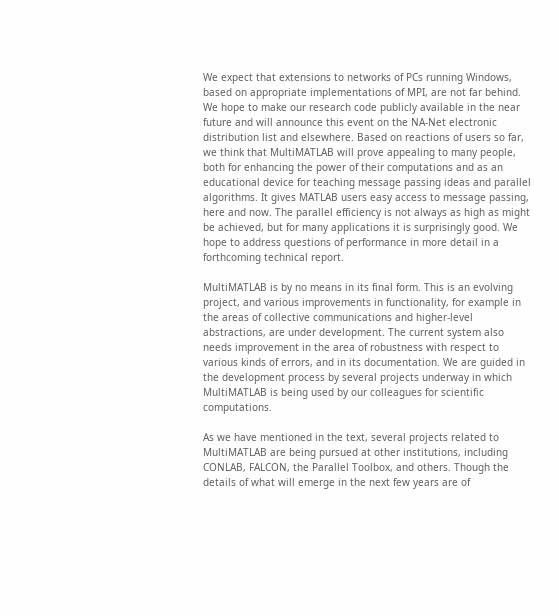We expect that extensions to networks of PCs running Windows, based on appropriate implementations of MPI, are not far behind. We hope to make our research code publicly available in the near future and will announce this event on the NA-Net electronic distribution list and elsewhere. Based on reactions of users so far, we think that MultiMATLAB will prove appealing to many people, both for enhancing the power of their computations and as an educational device for teaching message passing ideas and parallel algorithms. It gives MATLAB users easy access to message passing, here and now. The parallel efficiency is not always as high as might be achieved, but for many applications it is surprisingly good. We hope to address questions of performance in more detail in a forthcoming technical report.

MultiMATLAB is by no means in its final form. This is an evolving project, and various improvements in functionality, for example in the areas of collective communications and higher-level abstractions, are under development. The current system also needs improvement in the area of robustness with respect to various kinds of errors, and in its documentation. We are guided in the development process by several projects underway in which MultiMATLAB is being used by our colleagues for scientific computations.

As we have mentioned in the text, several projects related to MultiMATLAB are being pursued at other institutions, including CONLAB, FALCON, the Parallel Toolbox, and others. Though the details of what will emerge in the next few years are of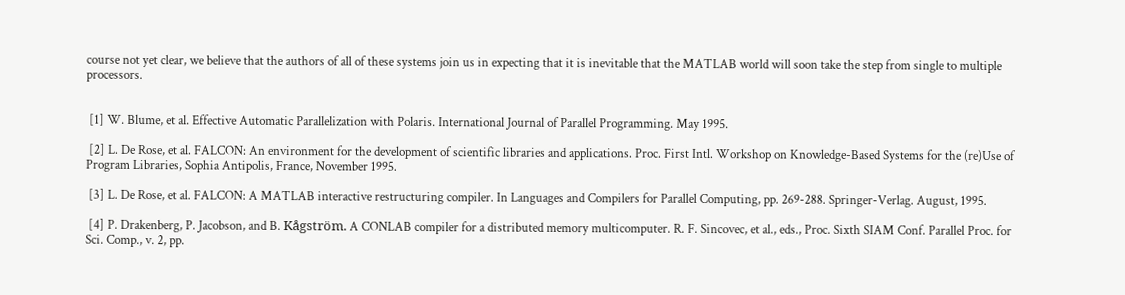course not yet clear, we believe that the authors of all of these systems join us in expecting that it is inevitable that the MATLAB world will soon take the step from single to multiple processors.


 [1] W. Blume, et al. Effective Automatic Parallelization with Polaris. International Journal of Parallel Programming. May 1995.

 [2] L. De Rose, et al. FALCON: An environment for the development of scientific libraries and applications. Proc. First Intl. Workshop on Knowledge-Based Systems for the (re)Use of Program Libraries, Sophia Antipolis, France, November 1995.

 [3] L. De Rose, et al. FALCON: A MATLAB interactive restructuring compiler. In Languages and Compilers for Parallel Computing, pp. 269-288. Springer-Verlag. August, 1995.

 [4] P. Drakenberg, P. Jacobson, and B. Kågström. A CONLAB compiler for a distributed memory multicomputer. R. F. Sincovec, et al., eds., Proc. Sixth SIAM Conf. Parallel Proc. for Sci. Comp., v. 2, pp.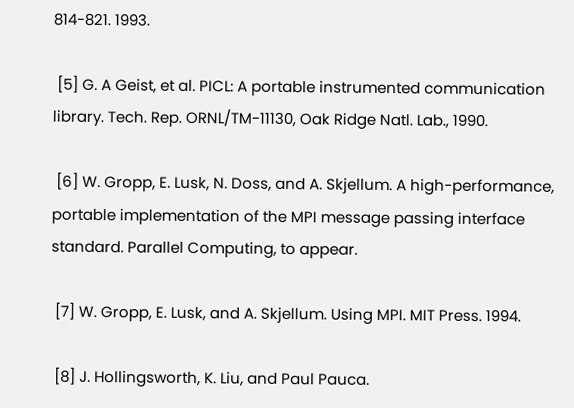814-821. 1993.

 [5] G. A Geist, et al. PICL: A portable instrumented communication library. Tech. Rep. ORNL/TM-11130, Oak Ridge Natl. Lab., 1990.

 [6] W. Gropp, E. Lusk, N. Doss, and A. Skjellum. A high-performance, portable implementation of the MPI message passing interface standard. Parallel Computing, to appear.

 [7] W. Gropp, E. Lusk, and A. Skjellum. Using MPI. MIT Press. 1994.

 [8] J. Hollingsworth, K. Liu, and Paul Pauca.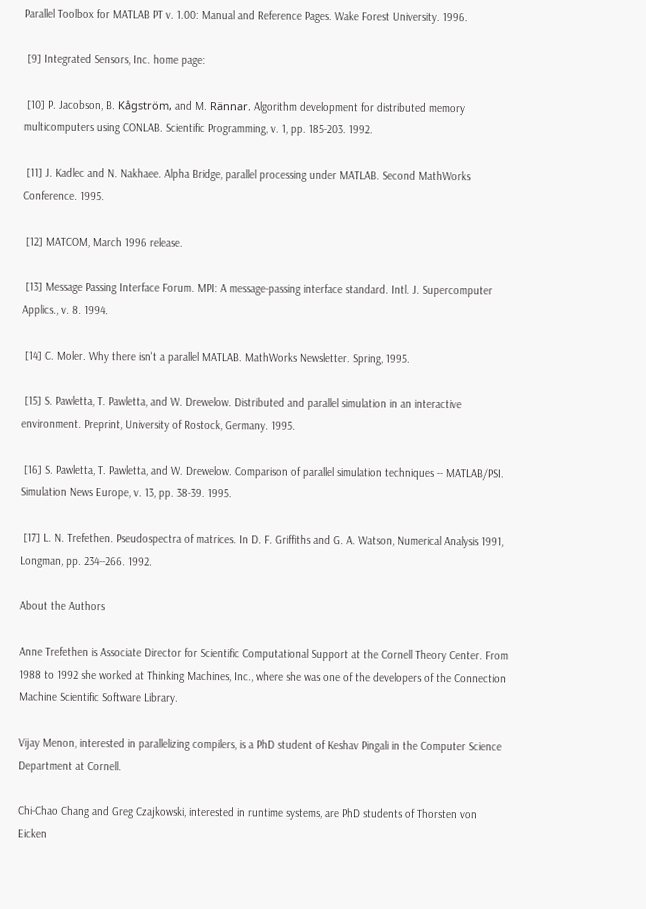Parallel Toolbox for MATLAB PT v. 1.00: Manual and Reference Pages. Wake Forest University. 1996.

 [9] Integrated Sensors, Inc. home page:

 [10] P. Jacobson, B. Kågström, and M. Rännar. Algorithm development for distributed memory multicomputers using CONLAB. Scientific Programming, v. 1, pp. 185-203. 1992.

 [11] J. Kadlec and N. Nakhaee. Alpha Bridge, parallel processing under MATLAB. Second MathWorks Conference. 1995.

 [12] MATCOM, March 1996 release.

 [13] Message Passing Interface Forum. MPI: A message-passing interface standard. Intl. J. Supercomputer Applics., v. 8. 1994.

 [14] C. Moler. Why there isn't a parallel MATLAB. MathWorks Newsletter. Spring, 1995.

 [15] S. Pawletta, T. Pawletta, and W. Drewelow. Distributed and parallel simulation in an interactive environment. Preprint, University of Rostock, Germany. 1995.

 [16] S. Pawletta, T. Pawletta, and W. Drewelow. Comparison of parallel simulation techniques -- MATLAB/PSI. Simulation News Europe, v. 13, pp. 38-39. 1995.

 [17] L. N. Trefethen. Pseudospectra of matrices. In D. F. Griffiths and G. A. Watson, Numerical Analysis 1991, Longman, pp. 234--266. 1992.

About the Authors

Anne Trefethen is Associate Director for Scientific Computational Support at the Cornell Theory Center. From 1988 to 1992 she worked at Thinking Machines, Inc., where she was one of the developers of the Connection Machine Scientific Software Library.

Vijay Menon, interested in parallelizing compilers, is a PhD student of Keshav Pingali in the Computer Science Department at Cornell.

Chi-Chao Chang and Greg Czajkowski, interested in runtime systems, are PhD students of Thorsten von Eicken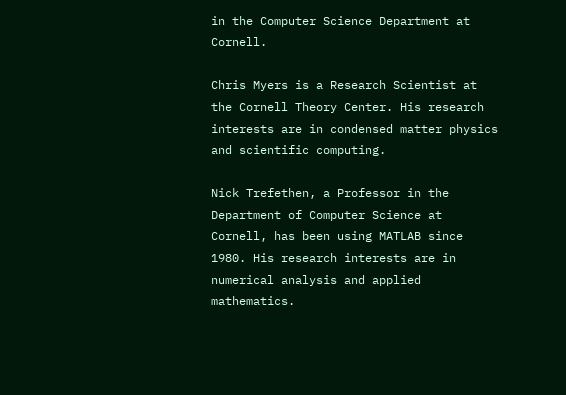in the Computer Science Department at Cornell.

Chris Myers is a Research Scientist at the Cornell Theory Center. His research interests are in condensed matter physics and scientific computing.

Nick Trefethen, a Professor in the Department of Computer Science at Cornell, has been using MATLAB since 1980. His research interests are in numerical analysis and applied mathematics.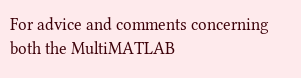For advice and comments concerning both the MultiMATLAB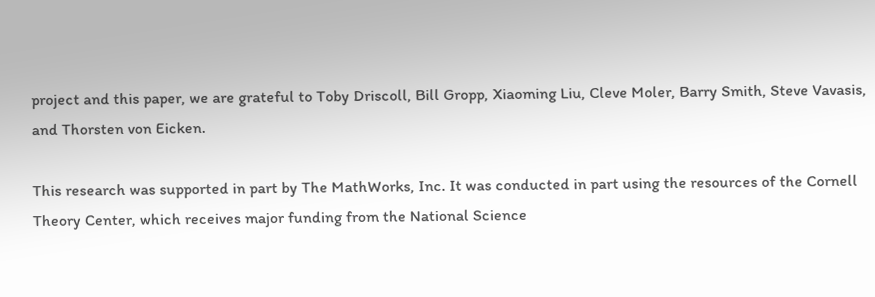project and this paper, we are grateful to Toby Driscoll, Bill Gropp, Xiaoming Liu, Cleve Moler, Barry Smith, Steve Vavasis, and Thorsten von Eicken.

This research was supported in part by The MathWorks, Inc. It was conducted in part using the resources of the Cornell Theory Center, which receives major funding from the National Science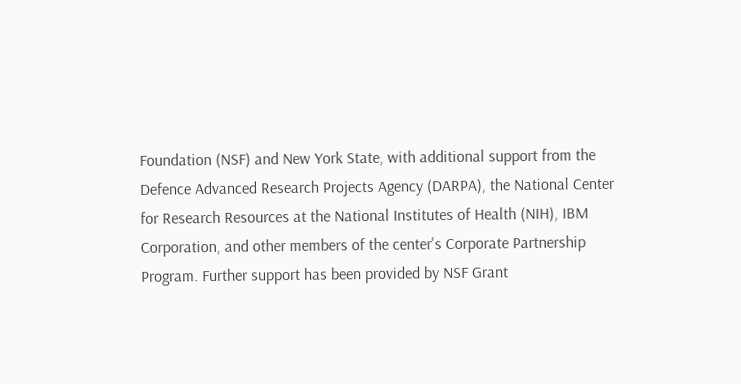Foundation (NSF) and New York State, with additional support from the Defence Advanced Research Projects Agency (DARPA), the National Center for Research Resources at the National Institutes of Health (NIH), IBM Corporation, and other members of the center's Corporate Partnership Program. Further support has been provided by NSF Grant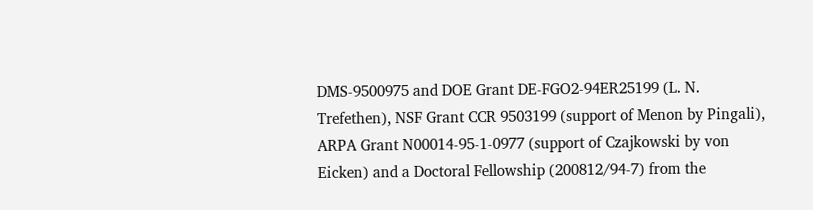DMS-9500975 and DOE Grant DE-FGO2-94ER25199 (L. N. Trefethen), NSF Grant CCR 9503199 (support of Menon by Pingali), ARPA Grant N00014-95-1-0977 (support of Czajkowski by von Eicken) and a Doctoral Fellowship (200812/94-7) from the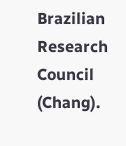Brazilian Research Council (Chang).